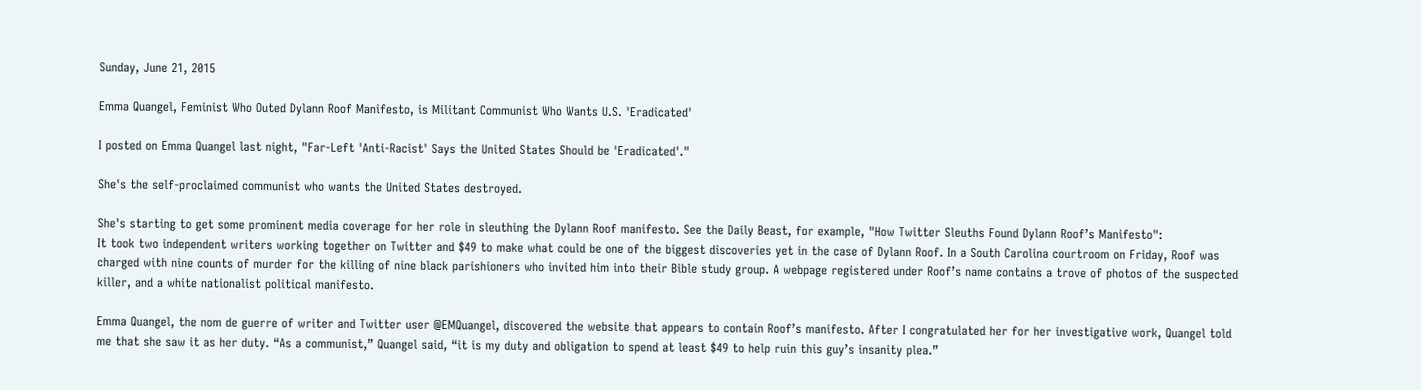Sunday, June 21, 2015

Emma Quangel, Feminist Who Outed Dylann Roof Manifesto, is Militant Communist Who Wants U.S. 'Eradicated'

I posted on Emma Quangel last night, "Far-Left 'Anti-Racist' Says the United States Should be 'Eradicated'."

She's the self-proclaimed communist who wants the United States destroyed.

She's starting to get some prominent media coverage for her role in sleuthing the Dylann Roof manifesto. See the Daily Beast, for example, "How Twitter Sleuths Found Dylann Roof’s Manifesto":
It took two independent writers working together on Twitter and $49 to make what could be one of the biggest discoveries yet in the case of Dylann Roof. In a South Carolina courtroom on Friday, Roof was charged with nine counts of murder for the killing of nine black parishioners who invited him into their Bible study group. A webpage registered under Roof’s name contains a trove of photos of the suspected killer, and a white nationalist political manifesto.

Emma Quangel, the nom de guerre of writer and Twitter user @EMQuangel, discovered the website that appears to contain Roof’s manifesto. After I congratulated her for her investigative work, Quangel told me that she saw it as her duty. “As a communist,” Quangel said, “it is my duty and obligation to spend at least $49 to help ruin this guy’s insanity plea.”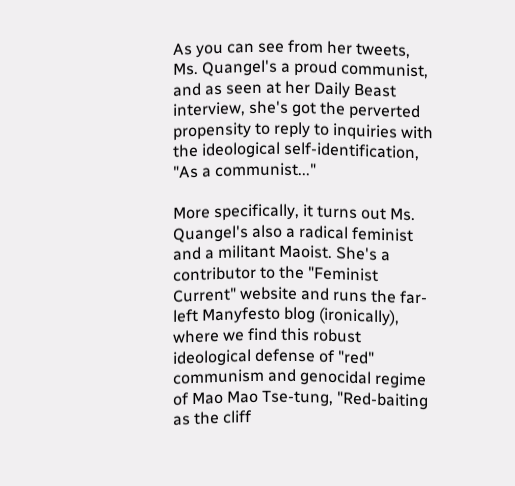As you can see from her tweets, Ms. Quangel's a proud communist, and as seen at her Daily Beast interview, she's got the perverted propensity to reply to inquiries with the ideological self-identification, "As a communist..."

More specifically, it turns out Ms. Quangel's also a radical feminist and a militant Maoist. She's a contributor to the "Feminist Current" website and runs the far-left Manyfesto blog (ironically), where we find this robust ideological defense of "red" communism and genocidal regime of Mao Mao Tse-tung, "Red-baiting as the cliff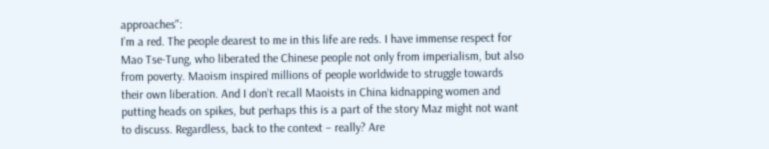approaches":
I’m a red. The people dearest to me in this life are reds. I have immense respect for Mao Tse-Tung, who liberated the Chinese people not only from imperialism, but also from poverty. Maoism inspired millions of people worldwide to struggle towards their own liberation. And I don’t recall Maoists in China kidnapping women and putting heads on spikes, but perhaps this is a part of the story Maz might not want to discuss. Regardless, back to the context – really? Are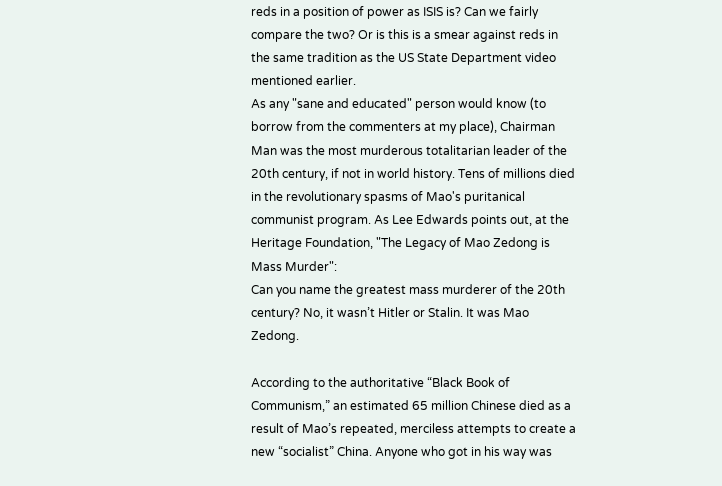reds in a position of power as ISIS is? Can we fairly compare the two? Or is this is a smear against reds in the same tradition as the US State Department video mentioned earlier.
As any "sane and educated" person would know (to borrow from the commenters at my place), Chairman Man was the most murderous totalitarian leader of the 20th century, if not in world history. Tens of millions died in the revolutionary spasms of Mao's puritanical communist program. As Lee Edwards points out, at the Heritage Foundation, "The Legacy of Mao Zedong is Mass Murder":
Can you name the greatest mass murderer of the 20th century? No, it wasn’t Hitler or Stalin. It was Mao Zedong.

According to the authoritative “Black Book of Communism,” an estimated 65 million Chinese died as a result of Mao’s repeated, merciless attempts to create a new “socialist” China. Anyone who got in his way was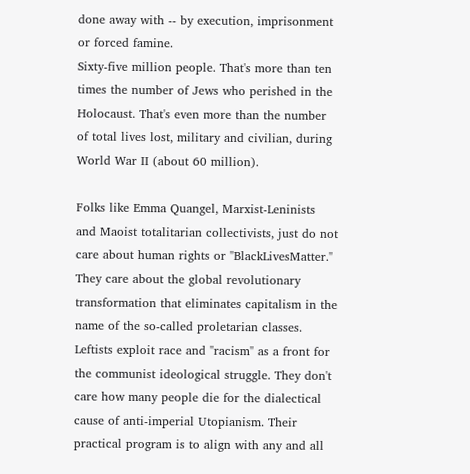done away with -- by execution, imprisonment or forced famine.
Sixty-five million people. That's more than ten times the number of Jews who perished in the Holocaust. That's even more than the number of total lives lost, military and civilian, during World War II (about 60 million).

Folks like Emma Quangel, Marxist-Leninists and Maoist totalitarian collectivists, just do not care about human rights or "BlackLivesMatter." They care about the global revolutionary transformation that eliminates capitalism in the name of the so-called proletarian classes. Leftists exploit race and "racism" as a front for the communist ideological struggle. They don't care how many people die for the dialectical cause of anti-imperial Utopianism. Their practical program is to align with any and all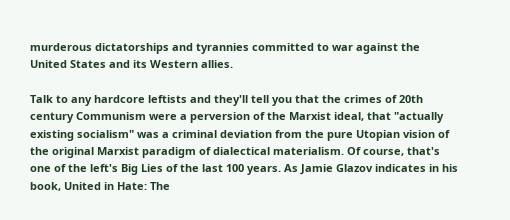murderous dictatorships and tyrannies committed to war against the United States and its Western allies.

Talk to any hardcore leftists and they'll tell you that the crimes of 20th century Communism were a perversion of the Marxist ideal, that "actually existing socialism" was a criminal deviation from the pure Utopian vision of the original Marxist paradigm of dialectical materialism. Of course, that's one of the left's Big Lies of the last 100 years. As Jamie Glazov indicates in his book, United in Hate: The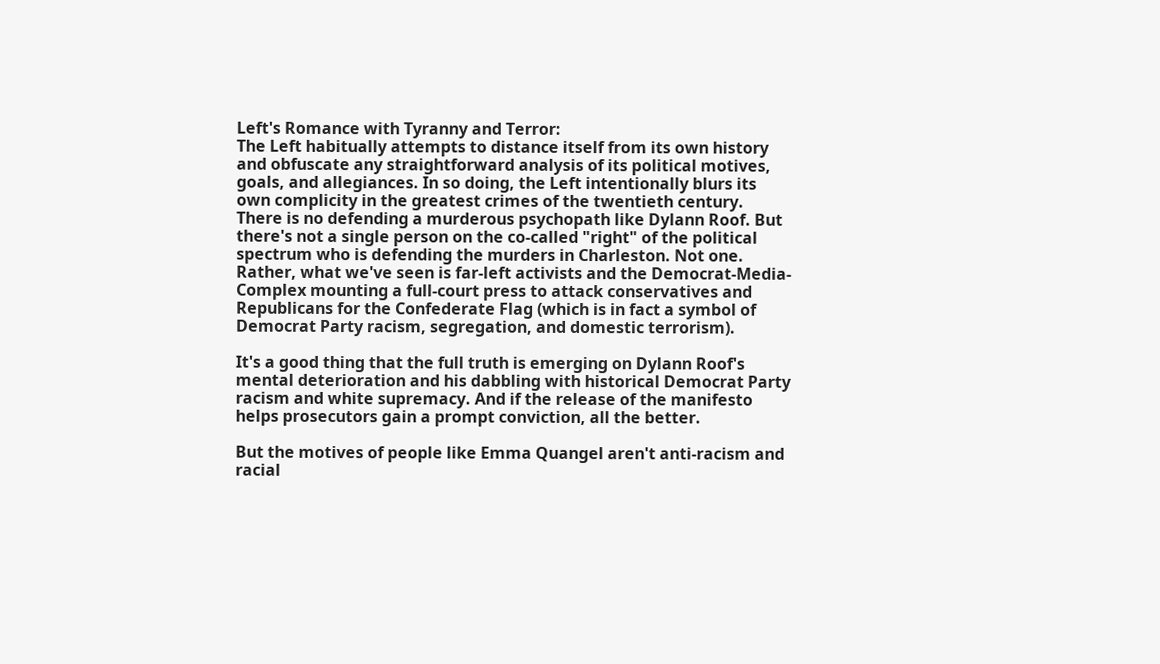Left's Romance with Tyranny and Terror:
The Left habitually attempts to distance itself from its own history and obfuscate any straightforward analysis of its political motives, goals, and allegiances. In so doing, the Left intentionally blurs its own complicity in the greatest crimes of the twentieth century.
There is no defending a murderous psychopath like Dylann Roof. But there's not a single person on the co-called "right" of the political spectrum who is defending the murders in Charleston. Not one. Rather, what we've seen is far-left activists and the Democrat-Media-Complex mounting a full-court press to attack conservatives and Republicans for the Confederate Flag (which is in fact a symbol of Democrat Party racism, segregation, and domestic terrorism).

It's a good thing that the full truth is emerging on Dylann Roof's mental deterioration and his dabbling with historical Democrat Party racism and white supremacy. And if the release of the manifesto helps prosecutors gain a prompt conviction, all the better.

But the motives of people like Emma Quangel aren't anti-racism and racial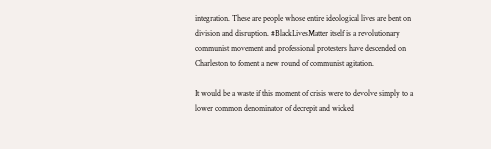integration. These are people whose entire ideological lives are bent on division and disruption. #BlackLivesMatter itself is a revolutionary communist movement and professional protesters have descended on Charleston to foment a new round of communist agitation.

It would be a waste if this moment of crisis were to devolve simply to a lower common denominator of decrepit and wicked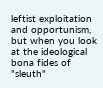leftist exploitation and opportunism, but when you look at the ideological bona fides of "sleuth"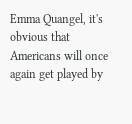Emma Quangel, it's obvious that Americans will once again get played by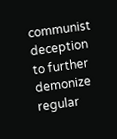communist deception to further demonize regular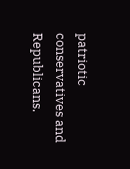patriotic conservatives and Republicans.